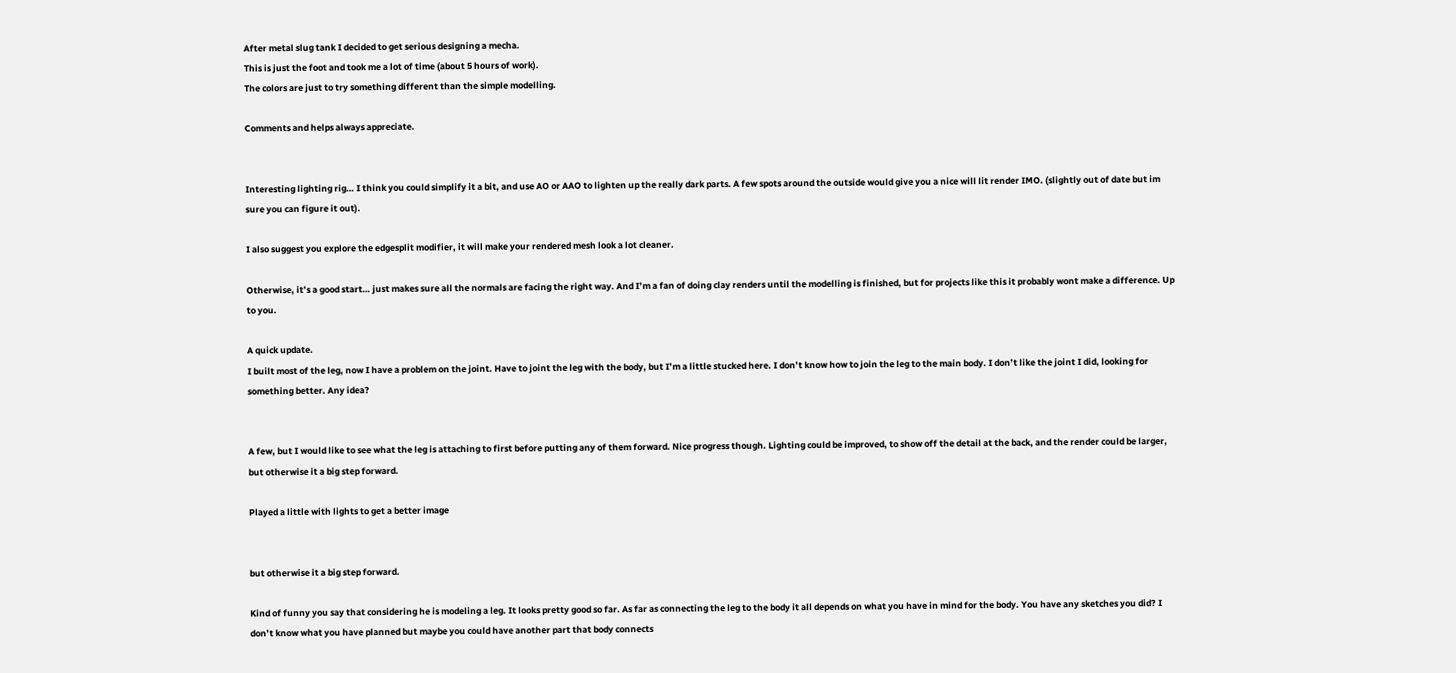After metal slug tank I decided to get serious designing a mecha.
This is just the foot and took me a lot of time (about 5 hours of work).
The colors are just to try something different than the simple modelling.

Comments and helps always appreciate.


Interesting lighting rig… I think you could simplify it a bit, and use AO or AAO to lighten up the really dark parts. A few spots around the outside would give you a nice will lit render IMO. (slightly out of date but im sure you can figure it out).

I also suggest you explore the edgesplit modifier, it will make your rendered mesh look a lot cleaner.

Otherwise, it’s a good start… just makes sure all the normals are facing the right way. And I’m a fan of doing clay renders until the modelling is finished, but for projects like this it probably wont make a difference. Up to you.

A quick update.
I built most of the leg, now I have a problem on the joint. Have to joint the leg with the body, but I’m a little stucked here. I don’t know how to join the leg to the main body. I don’t like the joint I did, looking for something better. Any idea?


A few, but I would like to see what the leg is attaching to first before putting any of them forward. Nice progress though. Lighting could be improved, to show off the detail at the back, and the render could be larger, but otherwise it a big step forward.

Played a little with lights to get a better image


but otherwise it a big step forward.

Kind of funny you say that considering he is modeling a leg. It looks pretty good so far. As far as connecting the leg to the body it all depends on what you have in mind for the body. You have any sketches you did? I don’t know what you have planned but maybe you could have another part that body connects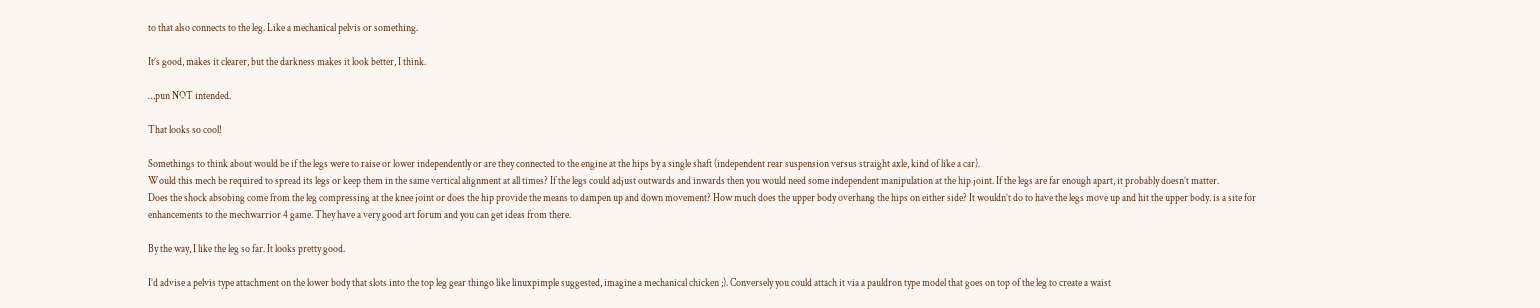to that also connects to the leg. Like a mechanical pelvis or something.

It’s good, makes it clearer, but the darkness makes it look better, I think.

…pun NOT intended.

That looks so cool!

Somethings to think about would be if the legs were to raise or lower independently or are they connected to the engine at the hips by a single shaft (independent rear suspension versus straight axle, kind of like a car).
Would this mech be required to spread its legs or keep them in the same vertical alignment at all times? If the legs could adjust outwards and inwards then you would need some independent manipulation at the hip joint. If the legs are far enough apart, it probably doesn’t matter.
Does the shock absobing come from the leg compressing at the knee joint or does the hip provide the means to dampen up and down movement? How much does the upper body overhang the hips on either side? It wouldn’t do to have the legs move up and hit the upper body. is a site for enhancements to the mechwarrior 4 game. They have a very good art forum and you can get ideas from there.

By the way, I like the leg so far. It looks pretty good.

I’d advise a pelvis type attachment on the lower body that slots into the top leg gear thingo like linuxpimple suggested, imagine a mechanical chicken ;). Conversely you could attach it via a pauldron type model that goes on top of the leg to create a waist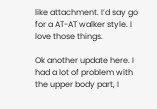like attachment. I’d say go for a AT-AT walker style. I love those things.

Ok another update here. I had a lot of problem with the upper body part, I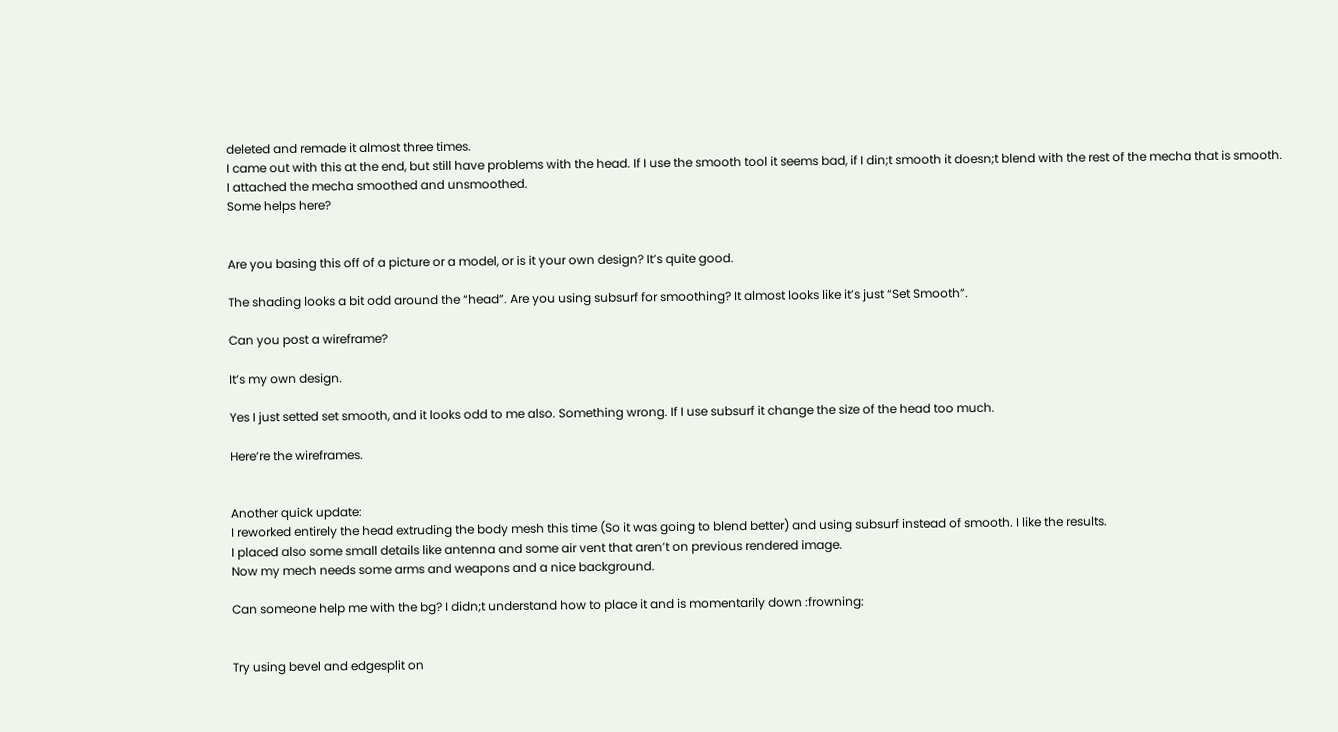deleted and remade it almost three times.
I came out with this at the end, but still have problems with the head. If I use the smooth tool it seems bad, if I din;t smooth it doesn;t blend with the rest of the mecha that is smooth.
I attached the mecha smoothed and unsmoothed.
Some helps here?


Are you basing this off of a picture or a model, or is it your own design? It’s quite good.

The shading looks a bit odd around the “head”. Are you using subsurf for smoothing? It almost looks like it’s just “Set Smooth”.

Can you post a wireframe?

It’s my own design.

Yes I just setted set smooth, and it looks odd to me also. Something wrong. If I use subsurf it change the size of the head too much.

Here’re the wireframes.


Another quick update:
I reworked entirely the head extruding the body mesh this time (So it was going to blend better) and using subsurf instead of smooth. I like the results.
I placed also some small details like antenna and some air vent that aren’t on previous rendered image.
Now my mech needs some arms and weapons and a nice background.

Can someone help me with the bg? I didn;t understand how to place it and is momentarily down :frowning:


Try using bevel and edgesplit on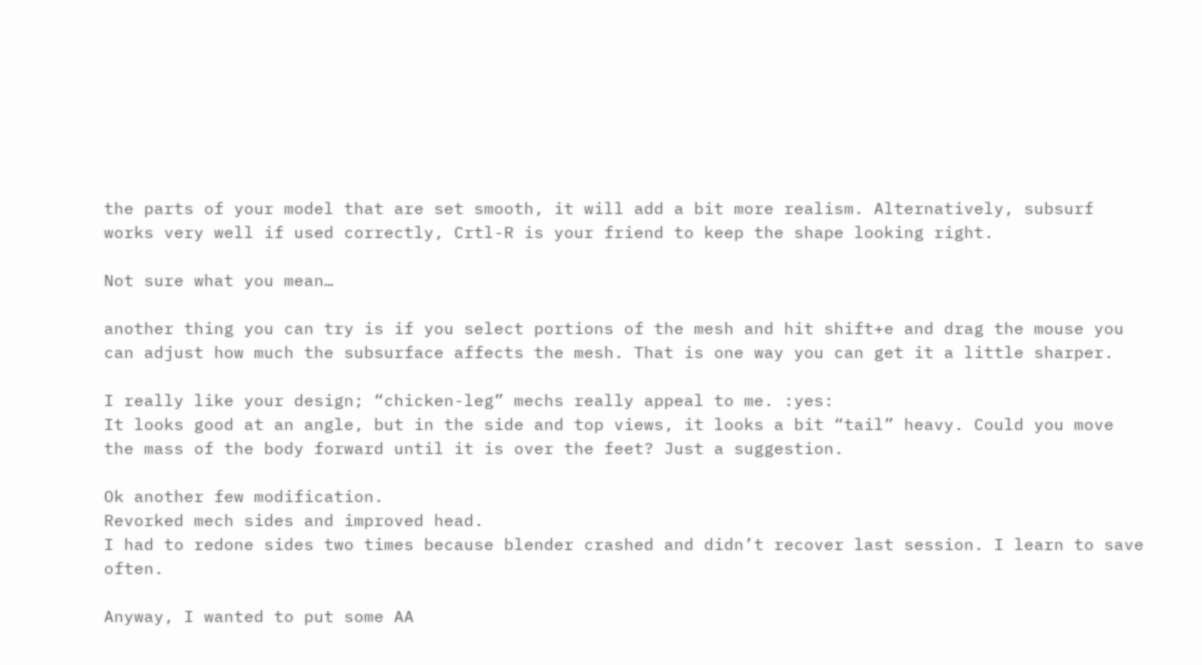the parts of your model that are set smooth, it will add a bit more realism. Alternatively, subsurf works very well if used correctly, Crtl-R is your friend to keep the shape looking right.

Not sure what you mean…

another thing you can try is if you select portions of the mesh and hit shift+e and drag the mouse you can adjust how much the subsurface affects the mesh. That is one way you can get it a little sharper.

I really like your design; “chicken-leg” mechs really appeal to me. :yes:
It looks good at an angle, but in the side and top views, it looks a bit “tail” heavy. Could you move the mass of the body forward until it is over the feet? Just a suggestion.

Ok another few modification.
Revorked mech sides and improved head.
I had to redone sides two times because blender crashed and didn’t recover last session. I learn to save often.

Anyway, I wanted to put some AA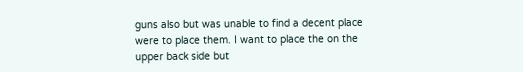guns also but was unable to find a decent place were to place them. I want to place the on the upper back side but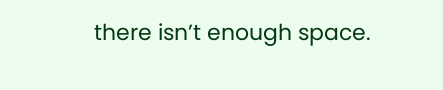there isn’t enough space.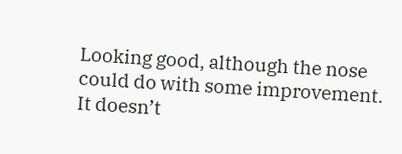Looking good, although the nose could do with some improvement. It doesn’t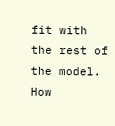fit with the rest of the model.
How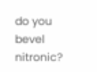do you bevel nitronic?